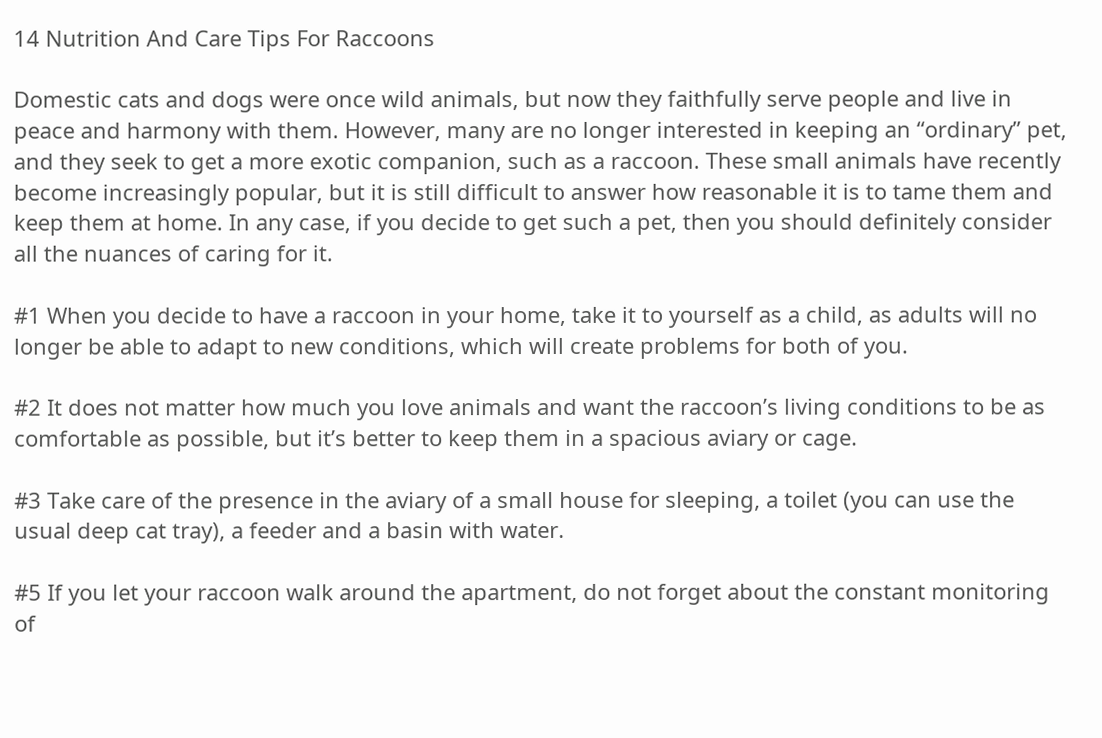14 Nutrition And Care Tips For Raccoons

Domestic cats and dogs were once wild animals, but now they faithfully serve people and live in peace and harmony with them. However, many are no longer interested in keeping an “ordinary” pet, and they seek to get a more exotic companion, such as a raccoon. These small animals have recently become increasingly popular, but it is still difficult to answer how reasonable it is to tame them and keep them at home. In any case, if you decide to get such a pet, then you should definitely consider all the nuances of caring for it.

#1 When you decide to have a raccoon in your home, take it to yourself as a child, as adults will no longer be able to adapt to new conditions, which will create problems for both of you.

#2 It does not matter how much you love animals and want the raccoon’s living conditions to be as comfortable as possible, but it’s better to keep them in a spacious aviary or cage.

#3 Take care of the presence in the aviary of a small house for sleeping, a toilet (you can use the usual deep cat tray), a feeder and a basin with water.

#5 If you let your raccoon walk around the apartment, do not forget about the constant monitoring of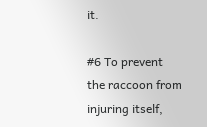it.

#6 To prevent the raccoon from injuring itself,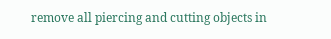remove all piercing and cutting objects in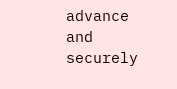advance and securely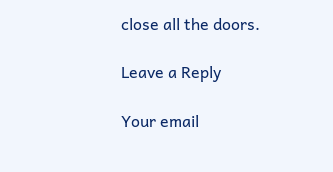close all the doors.

Leave a Reply

Your email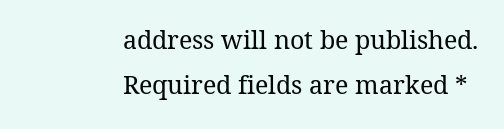address will not be published. Required fields are marked *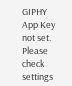GIPHY App Key not set. Please check settings